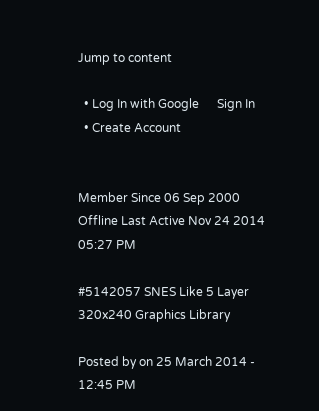Jump to content

  • Log In with Google      Sign In
  • Create Account


Member Since 06 Sep 2000
Offline Last Active Nov 24 2014 05:27 PM

#5142057 SNES Like 5 Layer 320x240 Graphics Library

Posted by on 25 March 2014 - 12:45 PM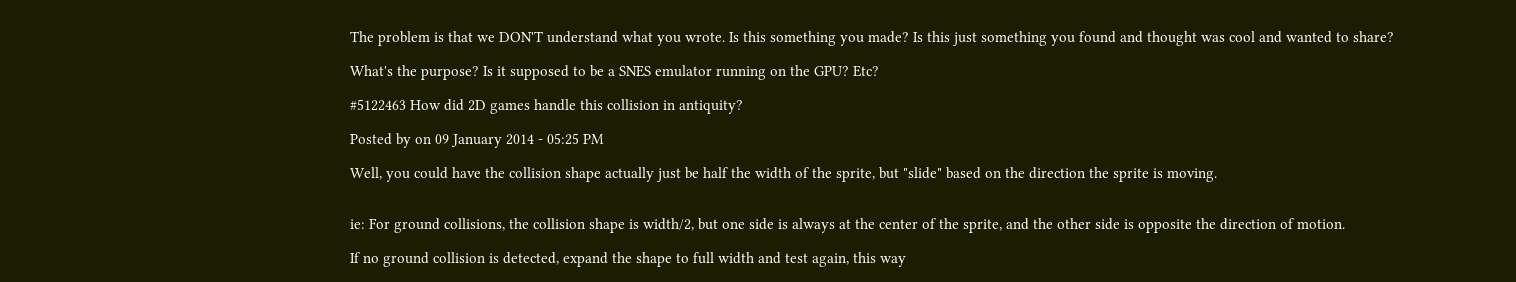The problem is that we DON'T understand what you wrote. Is this something you made? Is this just something you found and thought was cool and wanted to share?

What's the purpose? Is it supposed to be a SNES emulator running on the GPU? Etc?

#5122463 How did 2D games handle this collision in antiquity?

Posted by on 09 January 2014 - 05:25 PM

Well, you could have the collision shape actually just be half the width of the sprite, but "slide" based on the direction the sprite is moving.


ie: For ground collisions, the collision shape is width/2, but one side is always at the center of the sprite, and the other side is opposite the direction of motion.

If no ground collision is detected, expand the shape to full width and test again, this way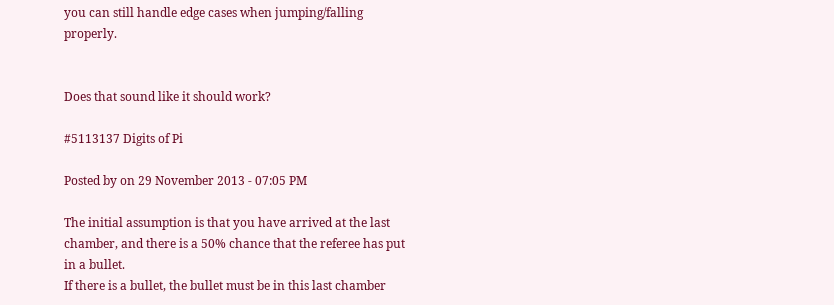you can still handle edge cases when jumping/falling properly.


Does that sound like it should work?

#5113137 Digits of Pi

Posted by on 29 November 2013 - 07:05 PM

The initial assumption is that you have arrived at the last chamber, and there is a 50% chance that the referee has put in a bullet.
If there is a bullet, the bullet must be in this last chamber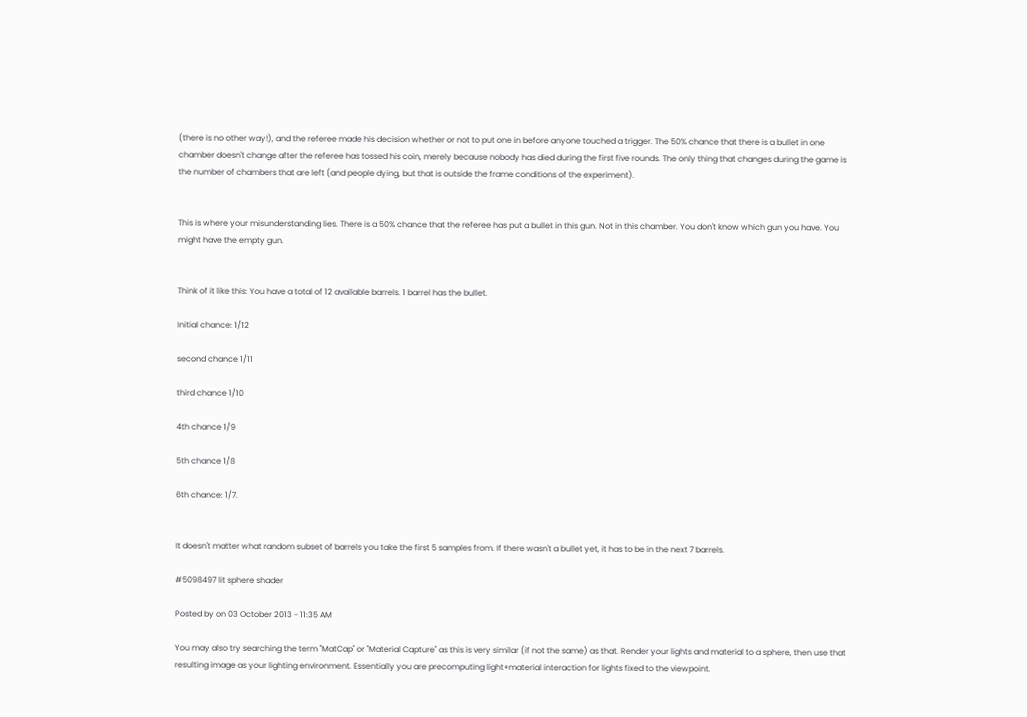(there is no other way!), and the referee made his decision whether or not to put one in before anyone touched a trigger. The 50% chance that there is a bullet in one chamber doesn't change after the referee has tossed his coin, merely because nobody has died during the first five rounds. The only thing that changes during the game is the number of chambers that are left (and people dying, but that is outside the frame conditions of the experiment).


This is where your misunderstanding lies. There is a 50% chance that the referee has put a bullet in this gun. Not in this chamber. You don't know which gun you have. You might have the empty gun.


Think of it like this: You have a total of 12 available barrels. 1 barrel has the bullet.

Initial chance: 1/12

second chance 1/11

third chance 1/10

4th chance 1/9

5th chance 1/8

6th chance: 1/7.


It doesn't matter what random subset of barrels you take the first 5 samples from. If there wasn't a bullet yet, it has to be in the next 7 barrels.

#5098497 lit sphere shader

Posted by on 03 October 2013 - 11:35 AM

You may also try searching the term "MatCap" or "Material Capture" as this is very similar (if not the same) as that. Render your lights and material to a sphere, then use that resulting image as your lighting environment. Essentially you are precomputing light+material interaction for lights fixed to the viewpoint.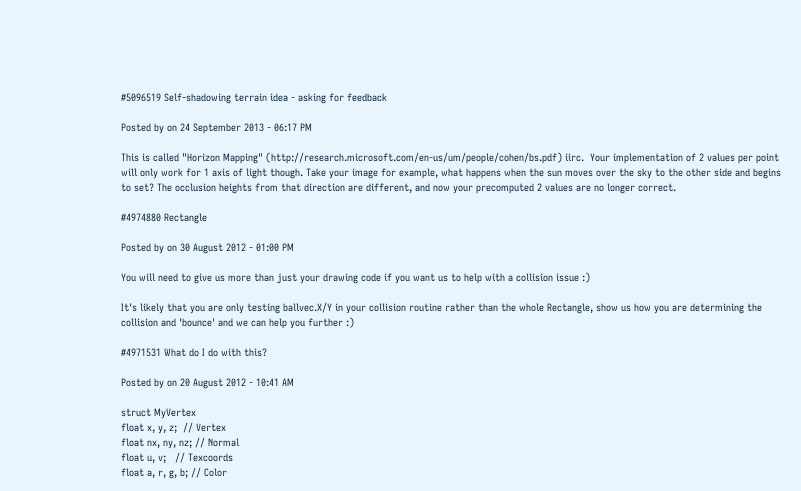#5096519 Self-shadowing terrain idea - asking for feedback

Posted by on 24 September 2013 - 06:17 PM

This is called "Horizon Mapping" (http://research.microsoft.com/en-us/um/people/cohen/bs.pdf) iirc.  Your implementation of 2 values per point will only work for 1 axis of light though. Take your image for example, what happens when the sun moves over the sky to the other side and begins to set? The occlusion heights from that direction are different, and now your precomputed 2 values are no longer correct.

#4974880 Rectangle

Posted by on 30 August 2012 - 01:00 PM

You will need to give us more than just your drawing code if you want us to help with a collision issue :)

It's likely that you are only testing ballvec.X/Y in your collision routine rather than the whole Rectangle, show us how you are determining the collision and 'bounce' and we can help you further :)

#4971531 What do I do with this?

Posted by on 20 August 2012 - 10:41 AM

struct MyVertex
float x, y, z;  // Vertex
float nx, ny, nz; // Normal
float u, v;   // Texcoords
float a, r, g, b; // Color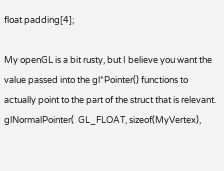float padding[4];

My openGL is a bit rusty, but I believe you want the value passed into the gl*Pointer() functions to actually point to the part of the struct that is relevant.
glNormalPointer(  GL_FLOAT, sizeof(MyVertex),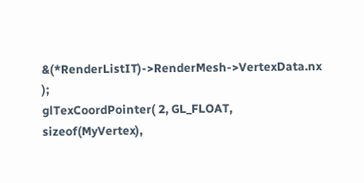&(*RenderListIT)->RenderMesh->VertexData.nx  );
glTexCoordPointer( 2, GL_FLOAT, sizeof(MyVertex),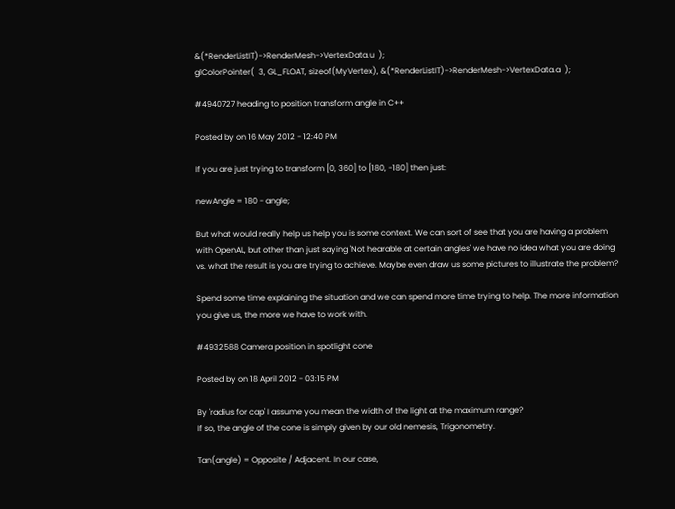&(*RenderListIT)->RenderMesh->VertexData.u  );
glColorPointer(  3, GL_FLOAT, sizeof(MyVertex), &(*RenderListIT)->RenderMesh->VertexData.a  );

#4940727 heading to position transform angle in C++

Posted by on 16 May 2012 - 12:40 PM

If you are just trying to transform [0, 360] to [180, -180] then just:

newAngle = 180 - angle;

But what would really help us help you is some context. We can sort of see that you are having a problem with OpenAL, but other than just saying 'Not hearable at certain angles' we have no idea what you are doing vs. what the result is you are trying to achieve. Maybe even draw us some pictures to illustrate the problem?

Spend some time explaining the situation and we can spend more time trying to help. The more information you give us, the more we have to work with.

#4932588 Camera position in spotlight cone

Posted by on 18 April 2012 - 03:15 PM

By 'radius for cap' I assume you mean the width of the light at the maximum range?
If so, the angle of the cone is simply given by our old nemesis, Trigonometry.

Tan(angle) = Opposite / Adjacent. In our case,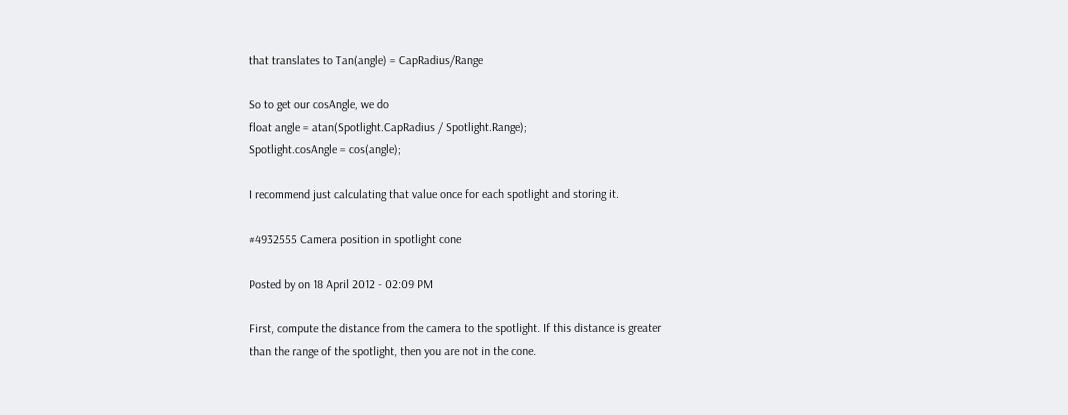that translates to Tan(angle) = CapRadius/Range

So to get our cosAngle, we do
float angle = atan(Spotlight.CapRadius / Spotlight.Range);
Spotlight.cosAngle = cos(angle);

I recommend just calculating that value once for each spotlight and storing it.

#4932555 Camera position in spotlight cone

Posted by on 18 April 2012 - 02:09 PM

First, compute the distance from the camera to the spotlight. If this distance is greater than the range of the spotlight, then you are not in the cone.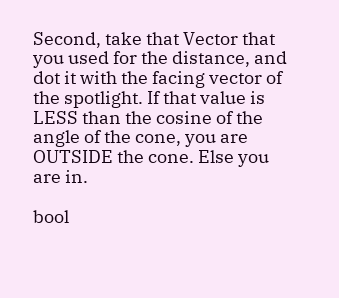Second, take that Vector that you used for the distance, and dot it with the facing vector of the spotlight. If that value is LESS than the cosine of the angle of the cone, you are OUTSIDE the cone. Else you are in.

bool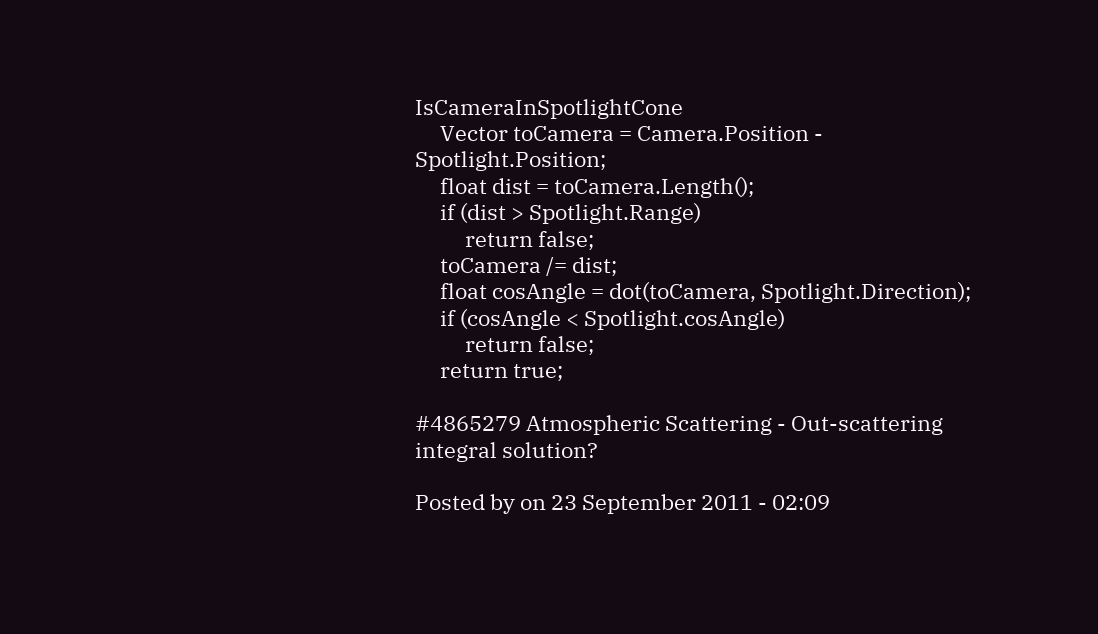IsCameraInSpotlightCone
     Vector toCamera = Camera.Position - Spotlight.Position;
     float dist = toCamera.Length();
     if (dist > Spotlight.Range)
          return false;
     toCamera /= dist;
     float cosAngle = dot(toCamera, Spotlight.Direction);
     if (cosAngle < Spotlight.cosAngle)
          return false;
     return true;

#4865279 Atmospheric Scattering - Out-scattering integral solution?

Posted by on 23 September 2011 - 02:09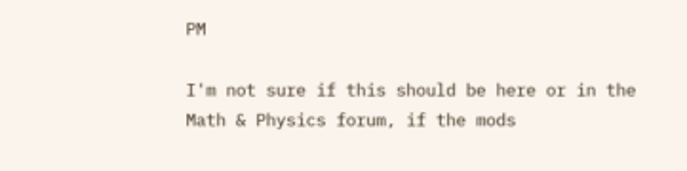PM

I'm not sure if this should be here or in the Math & Physics forum, if the mods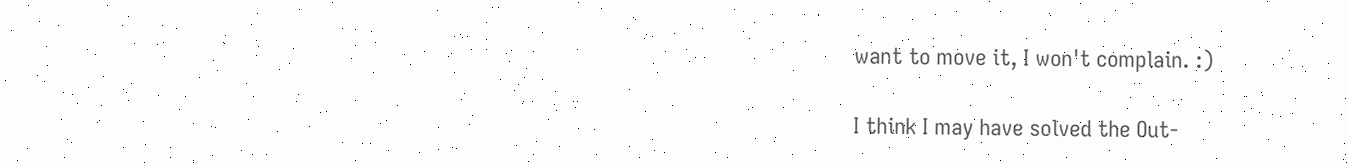want to move it, I won't complain. :)

I think I may have solved the Out-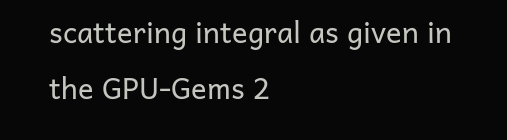scattering integral as given in the GPU-Gems 2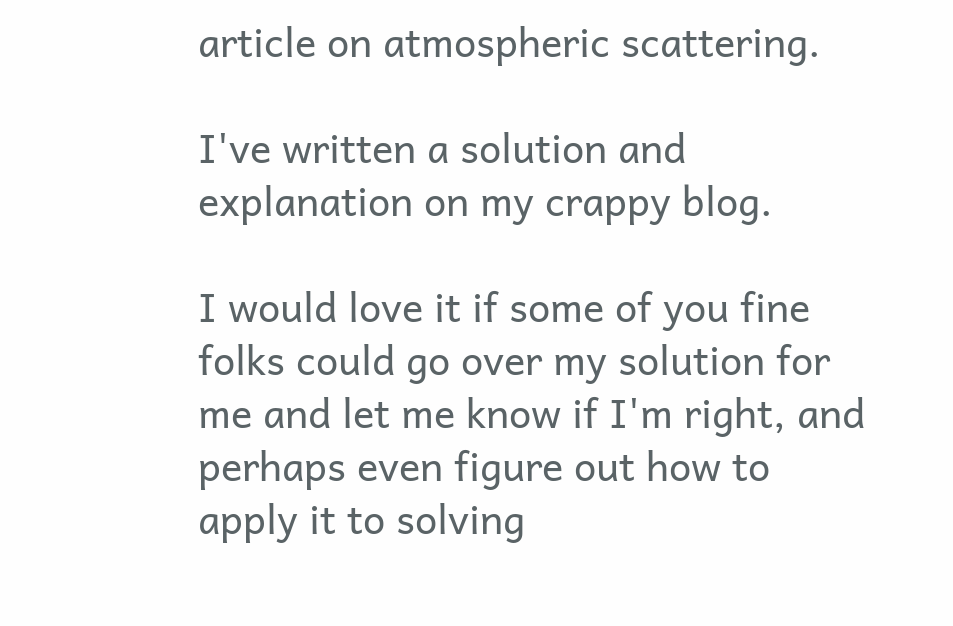article on atmospheric scattering.

I've written a solution and explanation on my crappy blog.

I would love it if some of you fine folks could go over my solution for me and let me know if I'm right, and perhaps even figure out how to apply it to solving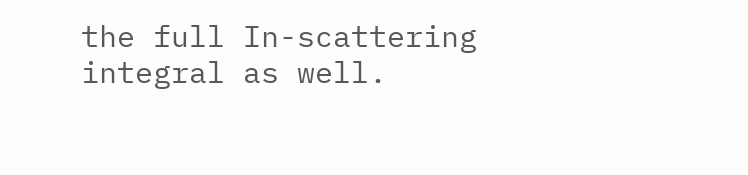the full In-scattering integral as well.